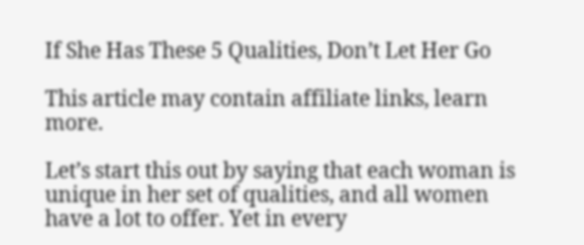If She Has These 5 Qualities, Don’t Let Her Go

This article may contain affiliate links, learn more.

Let’s start this out by saying that each woman is unique in her set of qualities, and all women have a lot to offer. Yet in every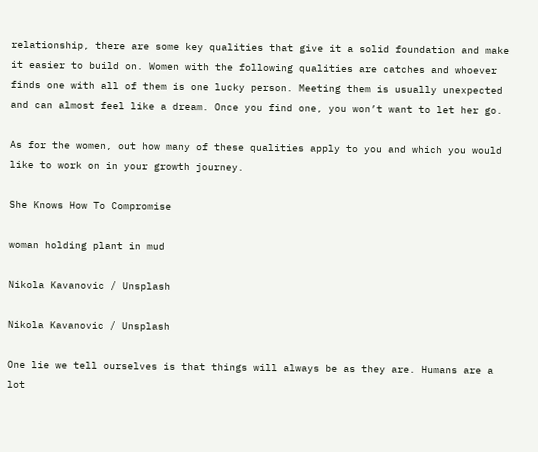relationship, there are some key qualities that give it a solid foundation and make it easier to build on. Women with the following qualities are catches and whoever finds one with all of them is one lucky person. Meeting them is usually unexpected and can almost feel like a dream. Once you find one, you won’t want to let her go.

As for the women, out how many of these qualities apply to you and which you would like to work on in your growth journey.

She Knows How To Compromise

woman holding plant in mud

Nikola Kavanovic / Unsplash

Nikola Kavanovic / Unsplash

One lie we tell ourselves is that things will always be as they are. Humans are a lot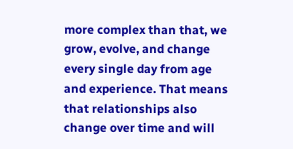more complex than that, we grow, evolve, and change every single day from age and experience. That means that relationships also change over time and will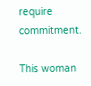require commitment.

This woman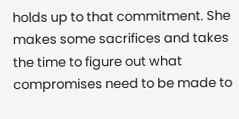holds up to that commitment. She makes some sacrifices and takes the time to figure out what compromises need to be made to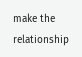make the relationship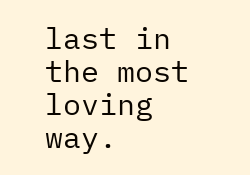last in the most loving way.